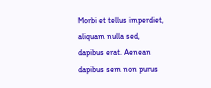Morbi et tellus imperdiet, aliquam nulla sed, dapibus erat. Aenean dapibus sem non purus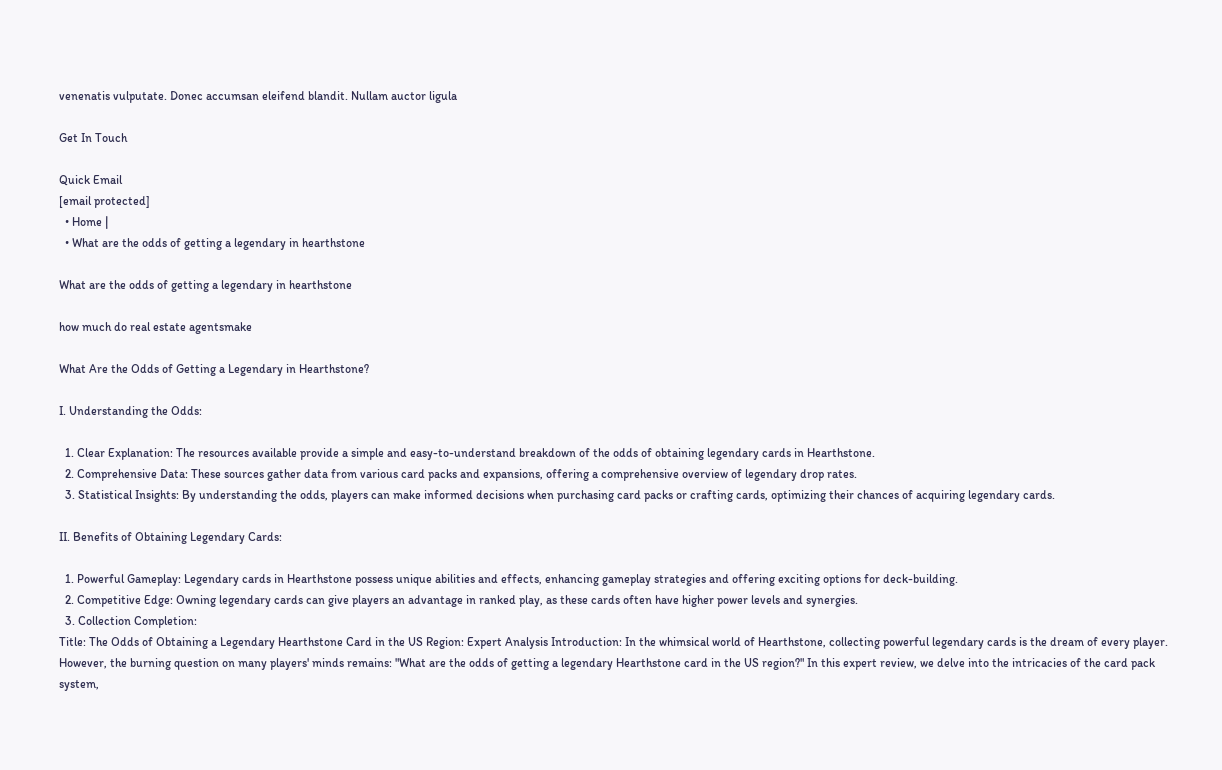venenatis vulputate. Donec accumsan eleifend blandit. Nullam auctor ligula

Get In Touch

Quick Email
[email protected]
  • Home |
  • What are the odds of getting a legendary in hearthstone

What are the odds of getting a legendary in hearthstone

how much do real estate agentsmake

What Are the Odds of Getting a Legendary in Hearthstone?

I. Understanding the Odds:

  1. Clear Explanation: The resources available provide a simple and easy-to-understand breakdown of the odds of obtaining legendary cards in Hearthstone.
  2. Comprehensive Data: These sources gather data from various card packs and expansions, offering a comprehensive overview of legendary drop rates.
  3. Statistical Insights: By understanding the odds, players can make informed decisions when purchasing card packs or crafting cards, optimizing their chances of acquiring legendary cards.

II. Benefits of Obtaining Legendary Cards:

  1. Powerful Gameplay: Legendary cards in Hearthstone possess unique abilities and effects, enhancing gameplay strategies and offering exciting options for deck-building.
  2. Competitive Edge: Owning legendary cards can give players an advantage in ranked play, as these cards often have higher power levels and synergies.
  3. Collection Completion:
Title: The Odds of Obtaining a Legendary Hearthstone Card in the US Region: Expert Analysis Introduction: In the whimsical world of Hearthstone, collecting powerful legendary cards is the dream of every player. However, the burning question on many players' minds remains: "What are the odds of getting a legendary Hearthstone card in the US region?" In this expert review, we delve into the intricacies of the card pack system,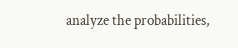analyze the probabilities,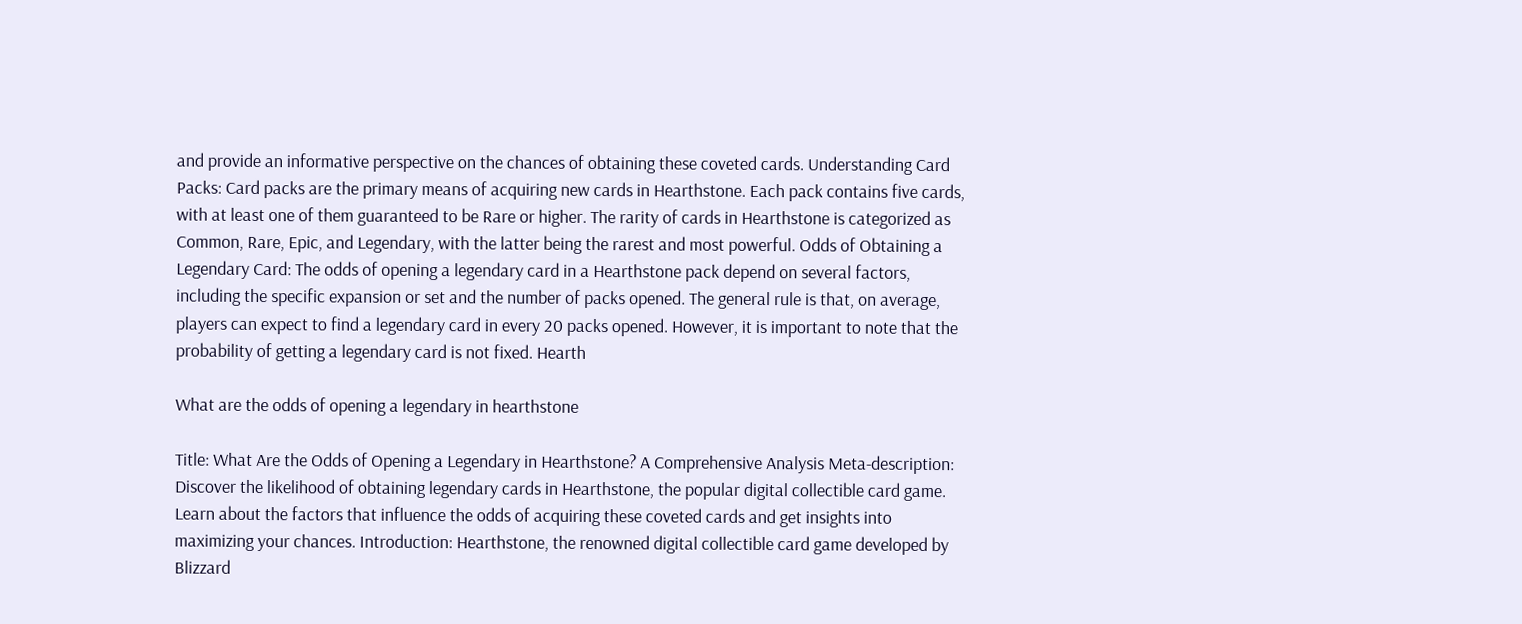and provide an informative perspective on the chances of obtaining these coveted cards. Understanding Card Packs: Card packs are the primary means of acquiring new cards in Hearthstone. Each pack contains five cards, with at least one of them guaranteed to be Rare or higher. The rarity of cards in Hearthstone is categorized as Common, Rare, Epic, and Legendary, with the latter being the rarest and most powerful. Odds of Obtaining a Legendary Card: The odds of opening a legendary card in a Hearthstone pack depend on several factors, including the specific expansion or set and the number of packs opened. The general rule is that, on average, players can expect to find a legendary card in every 20 packs opened. However, it is important to note that the probability of getting a legendary card is not fixed. Hearth

What are the odds of opening a legendary in hearthstone

Title: What Are the Odds of Opening a Legendary in Hearthstone? A Comprehensive Analysis Meta-description: Discover the likelihood of obtaining legendary cards in Hearthstone, the popular digital collectible card game. Learn about the factors that influence the odds of acquiring these coveted cards and get insights into maximizing your chances. Introduction: Hearthstone, the renowned digital collectible card game developed by Blizzard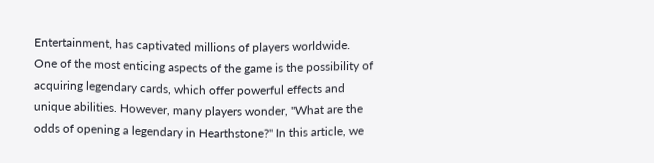Entertainment, has captivated millions of players worldwide. One of the most enticing aspects of the game is the possibility of acquiring legendary cards, which offer powerful effects and unique abilities. However, many players wonder, "What are the odds of opening a legendary in Hearthstone?" In this article, we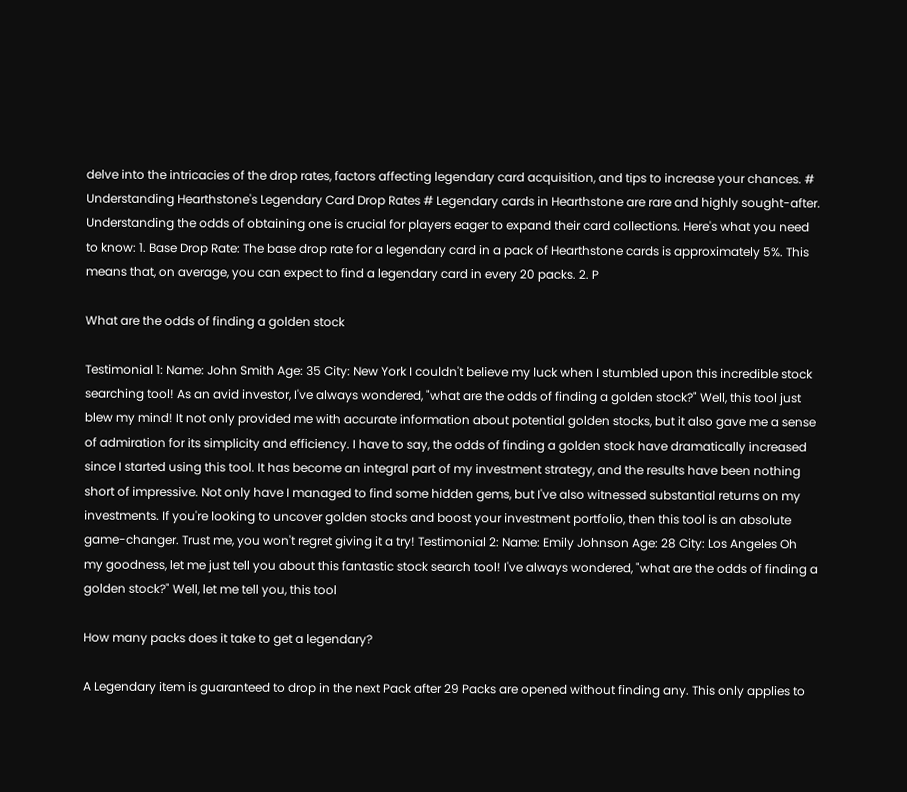delve into the intricacies of the drop rates, factors affecting legendary card acquisition, and tips to increase your chances. # Understanding Hearthstone's Legendary Card Drop Rates # Legendary cards in Hearthstone are rare and highly sought-after. Understanding the odds of obtaining one is crucial for players eager to expand their card collections. Here's what you need to know: 1. Base Drop Rate: The base drop rate for a legendary card in a pack of Hearthstone cards is approximately 5%. This means that, on average, you can expect to find a legendary card in every 20 packs. 2. P

What are the odds of finding a golden stock

Testimonial 1: Name: John Smith Age: 35 City: New York I couldn't believe my luck when I stumbled upon this incredible stock searching tool! As an avid investor, I've always wondered, "what are the odds of finding a golden stock?" Well, this tool just blew my mind! It not only provided me with accurate information about potential golden stocks, but it also gave me a sense of admiration for its simplicity and efficiency. I have to say, the odds of finding a golden stock have dramatically increased since I started using this tool. It has become an integral part of my investment strategy, and the results have been nothing short of impressive. Not only have I managed to find some hidden gems, but I've also witnessed substantial returns on my investments. If you're looking to uncover golden stocks and boost your investment portfolio, then this tool is an absolute game-changer. Trust me, you won't regret giving it a try! Testimonial 2: Name: Emily Johnson Age: 28 City: Los Angeles Oh my goodness, let me just tell you about this fantastic stock search tool! I've always wondered, "what are the odds of finding a golden stock?" Well, let me tell you, this tool

How many packs does it take to get a legendary?

A Legendary item is guaranteed to drop in the next Pack after 29 Packs are opened without finding any. This only applies to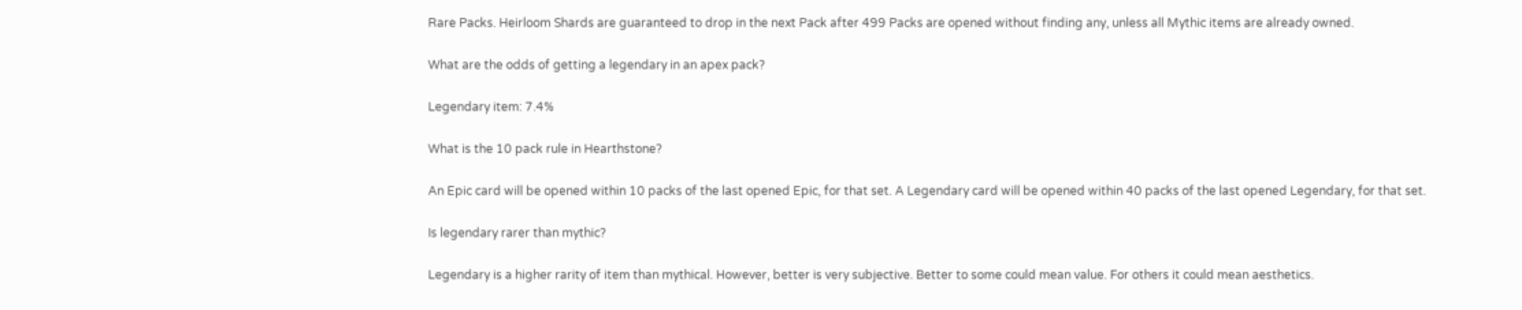Rare Packs. Heirloom Shards are guaranteed to drop in the next Pack after 499 Packs are opened without finding any, unless all Mythic items are already owned.

What are the odds of getting a legendary in an apex pack?

Legendary item: 7.4%

What is the 10 pack rule in Hearthstone?

An Epic card will be opened within 10 packs of the last opened Epic, for that set. A Legendary card will be opened within 40 packs of the last opened Legendary, for that set.

Is legendary rarer than mythic?

Legendary is a higher rarity of item than mythical. However, better is very subjective. Better to some could mean value. For others it could mean aesthetics.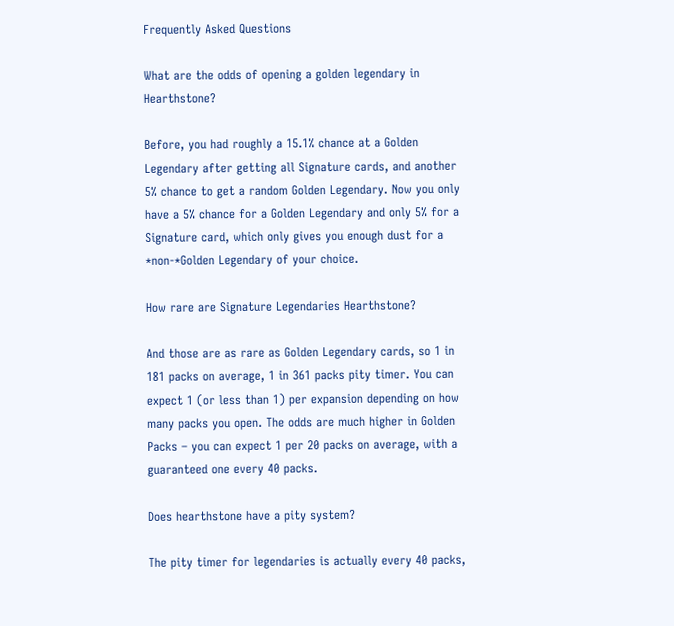Frequently Asked Questions

What are the odds of opening a golden legendary in Hearthstone?

Before, you had roughly a 15.1% chance at a Golden Legendary after getting all Signature cards, and another 5% chance to get a random Golden Legendary. Now you only have a 5% chance for a Golden Legendary and only 5% for a Signature card, which only gives you enough dust for a *non-*Golden Legendary of your choice.

How rare are Signature Legendaries Hearthstone?

And those are as rare as Golden Legendary cards, so 1 in 181 packs on average, 1 in 361 packs pity timer. You can expect 1 (or less than 1) per expansion depending on how many packs you open. The odds are much higher in Golden Packs – you can expect 1 per 20 packs on average, with a guaranteed one every 40 packs.

Does hearthstone have a pity system?

The pity timer for legendaries is actually every 40 packs,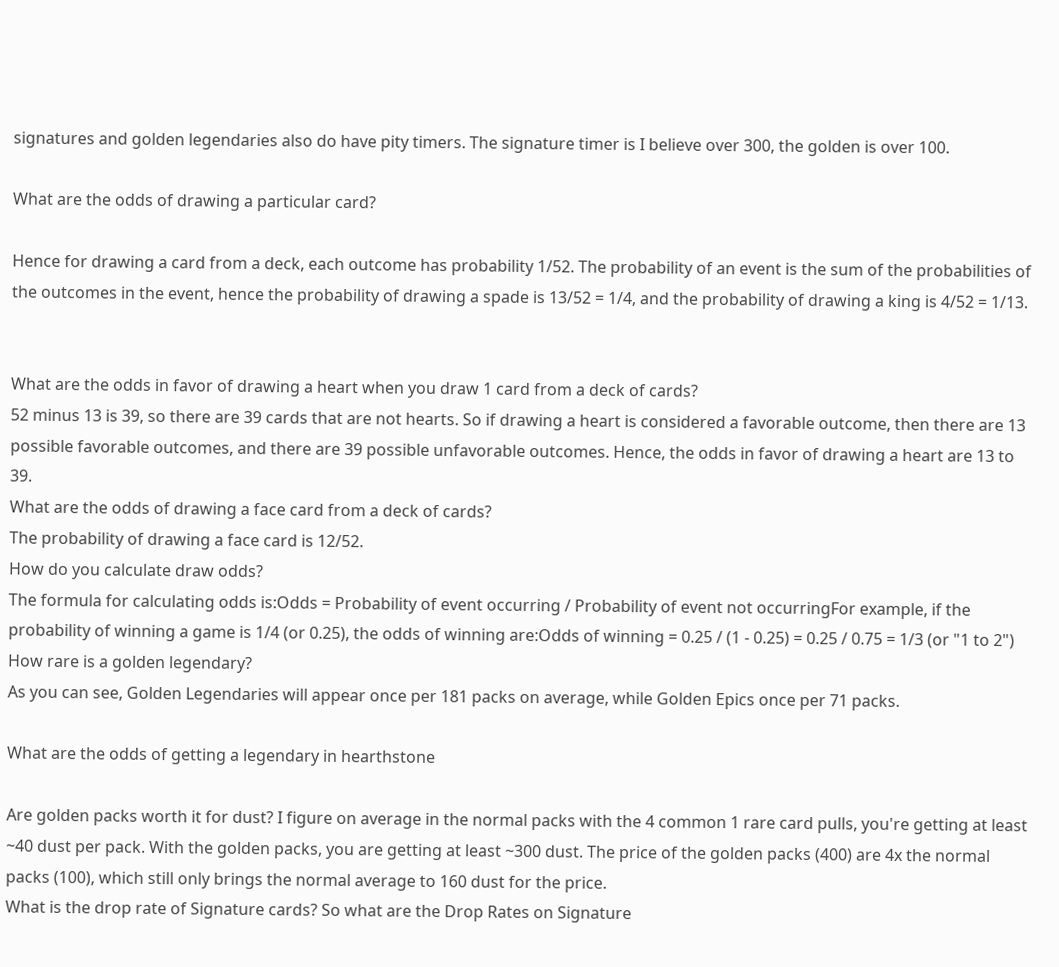signatures and golden legendaries also do have pity timers. The signature timer is I believe over 300, the golden is over 100.

What are the odds of drawing a particular card?

Hence for drawing a card from a deck, each outcome has probability 1/52. The probability of an event is the sum of the probabilities of the outcomes in the event, hence the probability of drawing a spade is 13/52 = 1/4, and the probability of drawing a king is 4/52 = 1/13.


What are the odds in favor of drawing a heart when you draw 1 card from a deck of cards?
52 minus 13 is 39, so there are 39 cards that are not hearts. So if drawing a heart is considered a favorable outcome, then there are 13 possible favorable outcomes, and there are 39 possible unfavorable outcomes. Hence, the odds in favor of drawing a heart are 13 to 39.
What are the odds of drawing a face card from a deck of cards?
The probability of drawing a face card is 12/52.
How do you calculate draw odds?
The formula for calculating odds is:Odds = Probability of event occurring / Probability of event not occurringFor example, if the probability of winning a game is 1/4 (or 0.25), the odds of winning are:Odds of winning = 0.25 / (1 - 0.25) = 0.25 / 0.75 = 1/3 (or "1 to 2")
How rare is a golden legendary?
As you can see, Golden Legendaries will appear once per 181 packs on average, while Golden Epics once per 71 packs.

What are the odds of getting a legendary in hearthstone

Are golden packs worth it for dust? I figure on average in the normal packs with the 4 common 1 rare card pulls, you're getting at least ~40 dust per pack. With the golden packs, you are getting at least ~300 dust. The price of the golden packs (400) are 4x the normal packs (100), which still only brings the normal average to 160 dust for the price.
What is the drop rate of Signature cards? So what are the Drop Rates on Signature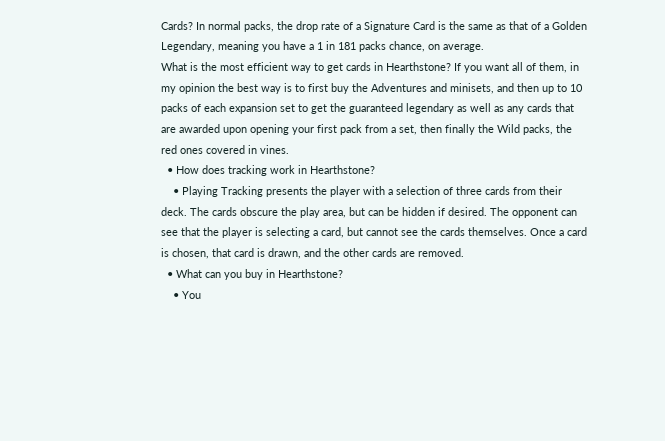Cards? In normal packs, the drop rate of a Signature Card is the same as that of a Golden Legendary, meaning you have a 1 in 181 packs chance, on average.
What is the most efficient way to get cards in Hearthstone? If you want all of them, in my opinion the best way is to first buy the Adventures and minisets, and then up to 10 packs of each expansion set to get the guaranteed legendary as well as any cards that are awarded upon opening your first pack from a set, then finally the Wild packs, the red ones covered in vines.
  • How does tracking work in Hearthstone?
    • Playing Tracking presents the player with a selection of three cards from their deck. The cards obscure the play area, but can be hidden if desired. The opponent can see that the player is selecting a card, but cannot see the cards themselves. Once a card is chosen, that card is drawn, and the other cards are removed.
  • What can you buy in Hearthstone?
    • You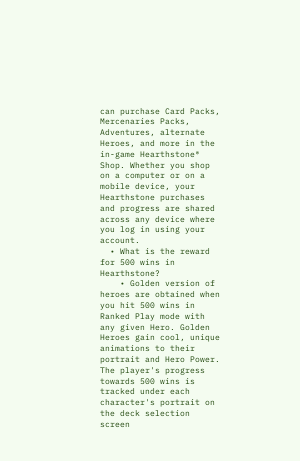can purchase Card Packs, Mercenaries Packs, Adventures, alternate Heroes, and more in the in-game Hearthstone® Shop. Whether you shop on a computer or on a mobile device, your Hearthstone purchases and progress are shared across any device where you log in using your account.
  • What is the reward for 500 wins in Hearthstone?
    • Golden version of heroes are obtained when you hit 500 wins in Ranked Play mode with any given Hero. Golden Heroes gain cool, unique animations to their portrait and Hero Power. The player's progress towards 500 wins is tracked under each character's portrait on the deck selection screen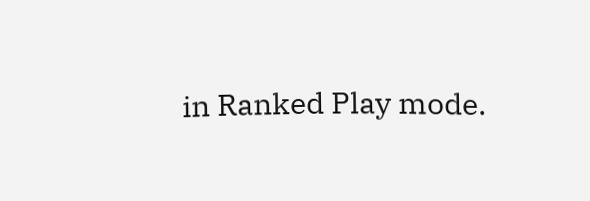in Ranked Play mode.